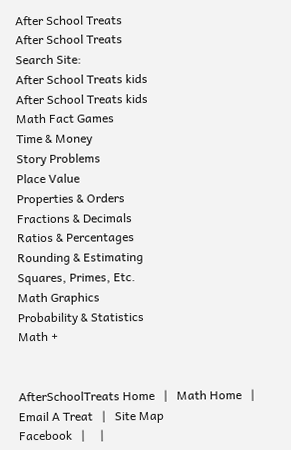After School Treats
After School Treats
Search Site:
After School Treats kids
After School Treats kids
Math Fact Games
Time & Money
Story Problems
Place Value
Properties & Orders
Fractions & Decimals
Ratios & Percentages
Rounding & Estimating
Squares, Primes, Etc.
Math Graphics
Probability & Statistics
Math +


AfterSchoolTreats Home   |   Math Home   |   Email A Treat   |   Site Map
Facebook   |     |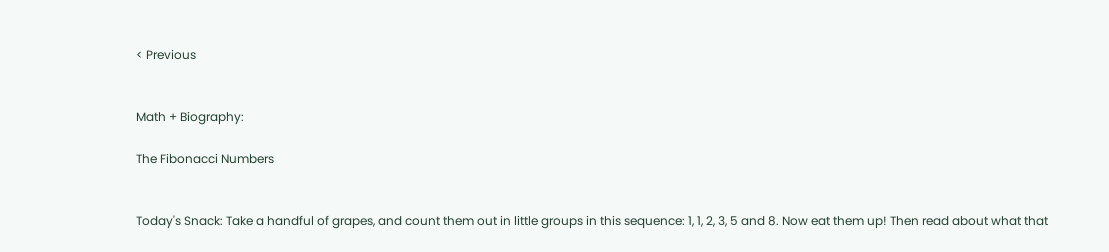< Previous


Math + Biography:

The Fibonacci Numbers


Today's Snack: Take a handful of grapes, and count them out in little groups in this sequence: 1, 1, 2, 3, 5 and 8. Now eat them up! Then read about what that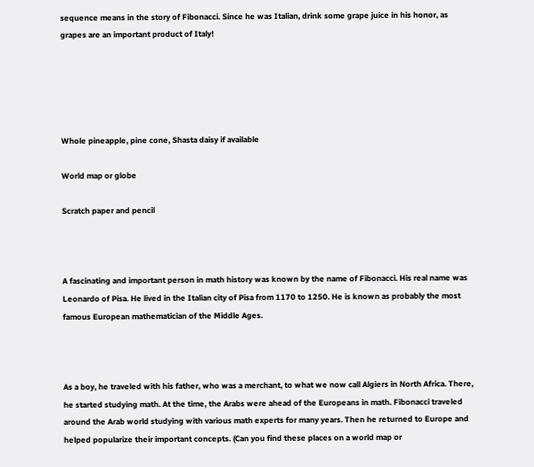sequence means in the story of Fibonacci. Since he was Italian, drink some grape juice in his honor, as grapes are an important product of Italy!





Whole pineapple, pine cone, Shasta daisy if available

World map or globe

Scratch paper and pencil



A fascinating and important person in math history was known by the name of Fibonacci. His real name was Leonardo of Pisa. He lived in the Italian city of Pisa from 1170 to 1250. He is known as probably the most famous European mathematician of the Middle Ages.



As a boy, he traveled with his father, who was a merchant, to what we now call Algiers in North Africa. There, he started studying math. At the time, the Arabs were ahead of the Europeans in math. Fibonacci traveled around the Arab world studying with various math experts for many years. Then he returned to Europe and helped popularize their important concepts. (Can you find these places on a world map or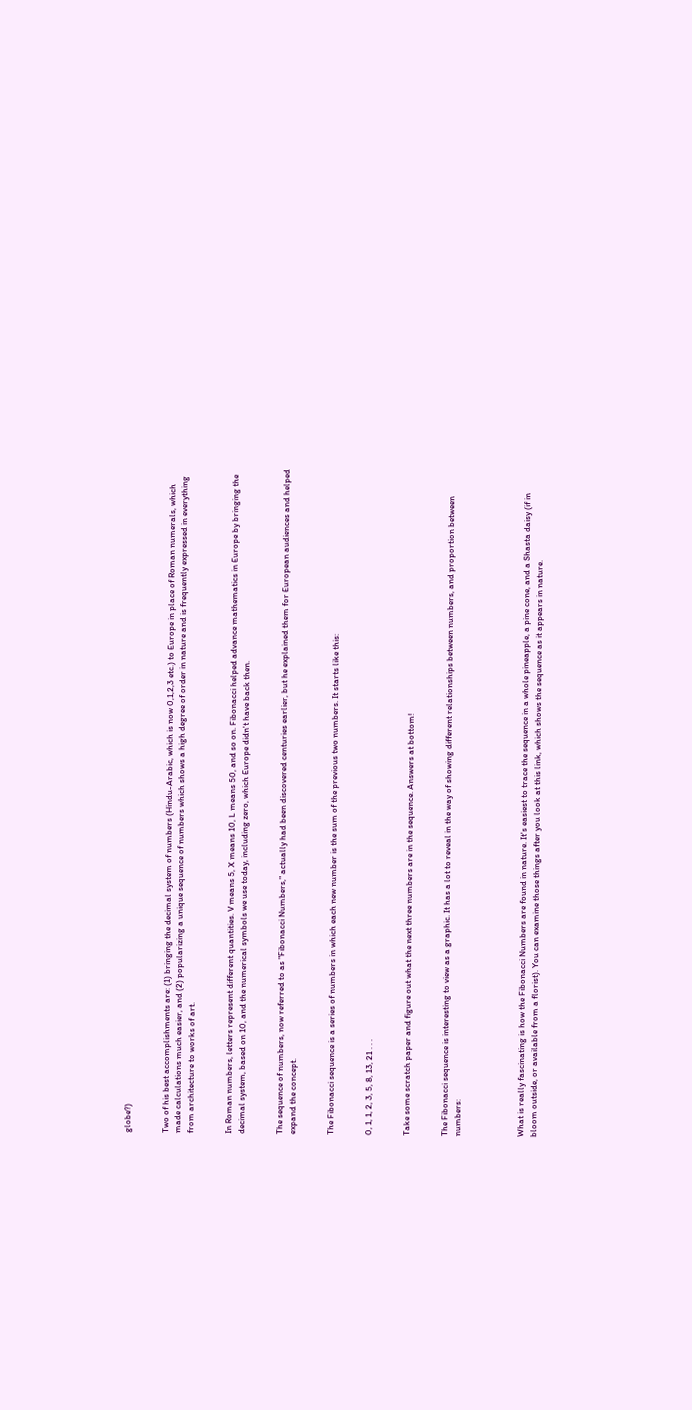globe?)


Two of his best accomplishments are: (1) bringing the decimal system of numbers (Hindu-Arabic, which is now 0,1,2,3 etc.) to Europe in place of Roman numerals, which made calculations much easier, and (2) popularizing a unique sequence of numbers which shows a high degree of order in nature and is frequently expressed in everything from architecture to works of art.


In Roman numbers, letters represent different quantities. V means 5, X means 10, L means 50, and so on. Fibonacci helped advance mathematics in Europe by bringing the decimal system, based on 10, and the numerical symbols we use today, including zero, which Europe didn't have back then.


The sequence of numbers, now referred to as "Fibonacci Numbers," actually had been discovered centuries earlier, but he explained them for European audiences and helped expand the concept.


The Fibonacci sequence is a series of numbers in which each new number is the sum of the previous two numbers. It starts like this:


0, 1, 1, 2, 3, 5, 8, 13, 21 . . .


Take some scratch paper and figure out what the next three numbers are in the sequence. Answers at bottom!


The Fibonacci sequence is interesting to view as a graphic. It has a lot to reveal in the way of showing different relationships between numbers, and proportion between numbers:




What is really fascinating is how the Fibonacci Numbers are found in nature. It's easiest to trace the sequence in a whole pineapple, a pine cone, and a Shasta daisy (if in bloom outside, or available from a florist). You can examine those things after you look at this link, which shows the sequence as it appears in nature.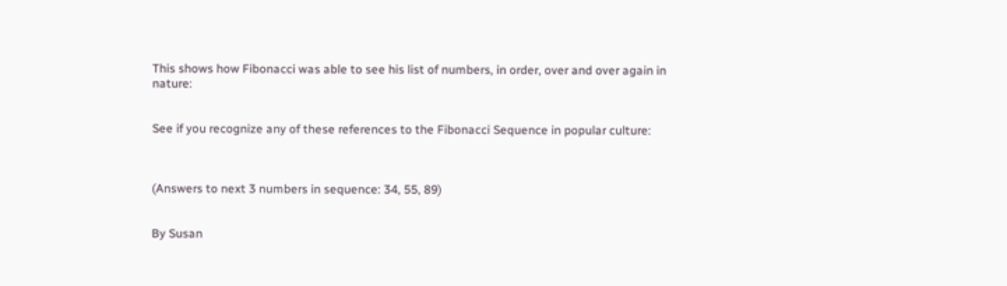This shows how Fibonacci was able to see his list of numbers, in order, over and over again in nature:


See if you recognize any of these references to the Fibonacci Sequence in popular culture:



(Answers to next 3 numbers in sequence: 34, 55, 89)


By Susan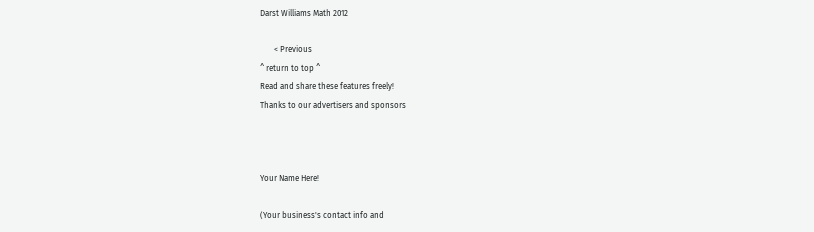Darst Williams Math 2012

       < Previous
^ return to top ^
Read and share these features freely!
Thanks to our advertisers and sponsors



Your Name Here!

(Your business's contact info and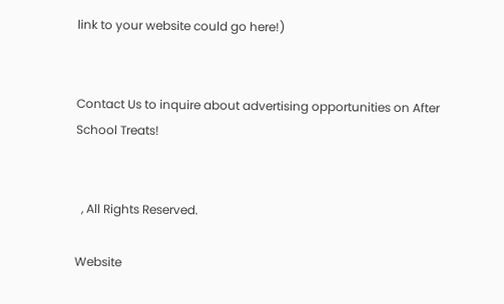link to your website could go here!)


Contact Us to inquire about advertising opportunities on After School Treats!


  , All Rights Reserved.

Website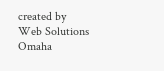created by Web Solutions Omaha